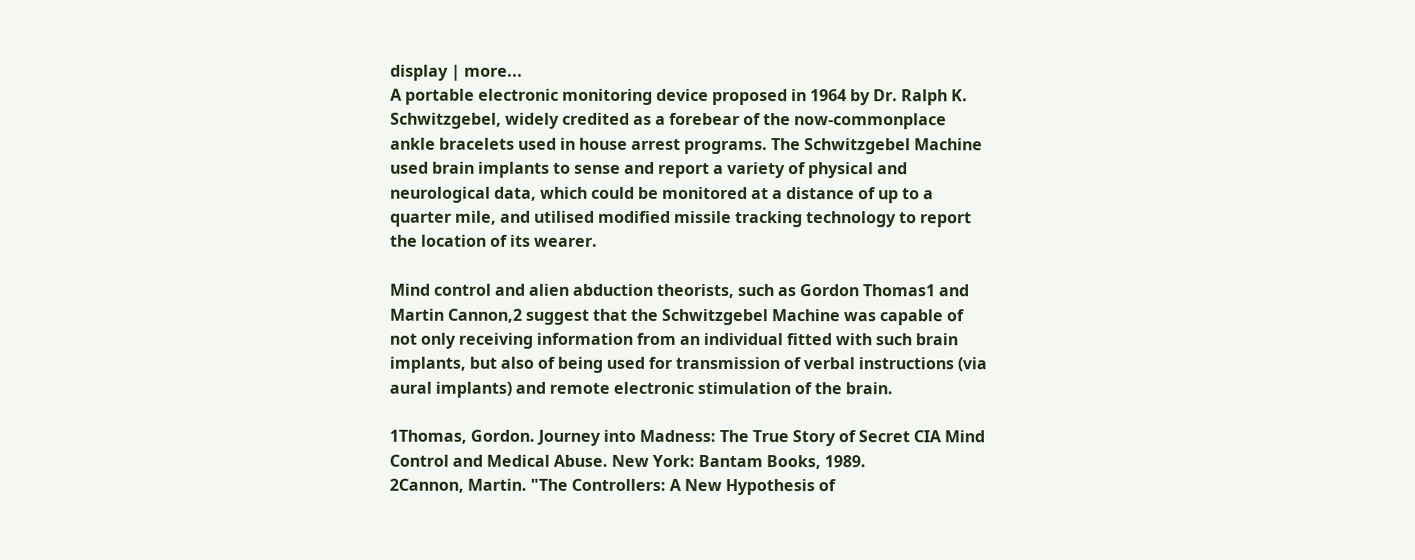display | more...
A portable electronic monitoring device proposed in 1964 by Dr. Ralph K. Schwitzgebel, widely credited as a forebear of the now-commonplace ankle bracelets used in house arrest programs. The Schwitzgebel Machine used brain implants to sense and report a variety of physical and neurological data, which could be monitored at a distance of up to a quarter mile, and utilised modified missile tracking technology to report the location of its wearer.

Mind control and alien abduction theorists, such as Gordon Thomas1 and Martin Cannon,2 suggest that the Schwitzgebel Machine was capable of not only receiving information from an individual fitted with such brain implants, but also of being used for transmission of verbal instructions (via aural implants) and remote electronic stimulation of the brain.

1Thomas, Gordon. Journey into Madness: The True Story of Secret CIA Mind Control and Medical Abuse. New York: Bantam Books, 1989.
2Cannon, Martin. "The Controllers: A New Hypothesis of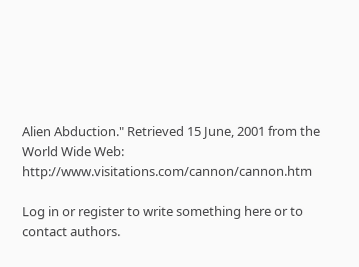Alien Abduction." Retrieved 15 June, 2001 from the World Wide Web: http://www.visitations.com/cannon/cannon.htm

Log in or register to write something here or to contact authors.